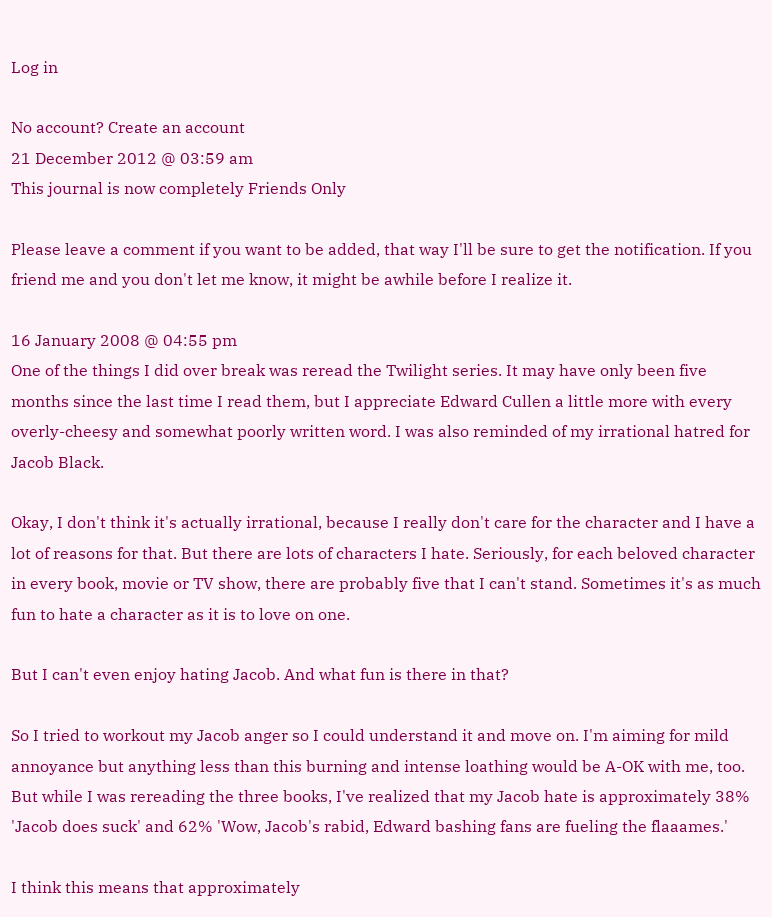Log in

No account? Create an account
21 December 2012 @ 03:59 am
This journal is now completely Friends Only

Please leave a comment if you want to be added, that way I'll be sure to get the notification. If you friend me and you don't let me know, it might be awhile before I realize it.

16 January 2008 @ 04:55 pm
One of the things I did over break was reread the Twilight series. It may have only been five months since the last time I read them, but I appreciate Edward Cullen a little more with every overly-cheesy and somewhat poorly written word. I was also reminded of my irrational hatred for Jacob Black.

Okay, I don't think it's actually irrational, because I really don't care for the character and I have a lot of reasons for that. But there are lots of characters I hate. Seriously, for each beloved character in every book, movie or TV show, there are probably five that I can't stand. Sometimes it's as much fun to hate a character as it is to love on one.

But I can't even enjoy hating Jacob. And what fun is there in that?

So I tried to workout my Jacob anger so I could understand it and move on. I'm aiming for mild annoyance but anything less than this burning and intense loathing would be A-OK with me, too. But while I was rereading the three books, I've realized that my Jacob hate is approximately 38% 'Jacob does suck' and 62% 'Wow, Jacob's rabid, Edward bashing fans are fueling the flaaames.'

I think this means that approximately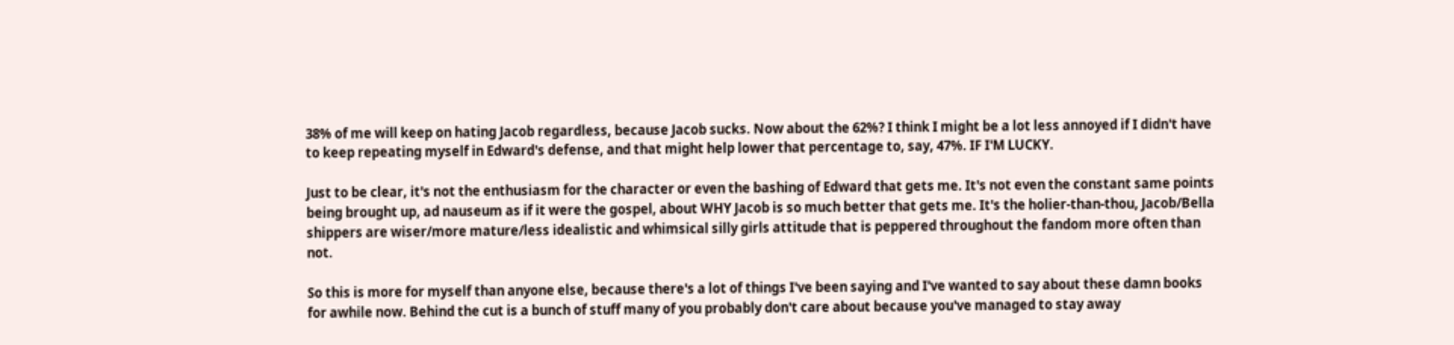38% of me will keep on hating Jacob regardless, because Jacob sucks. Now about the 62%? I think I might be a lot less annoyed if I didn't have to keep repeating myself in Edward's defense, and that might help lower that percentage to, say, 47%. IF I'M LUCKY.

Just to be clear, it's not the enthusiasm for the character or even the bashing of Edward that gets me. It's not even the constant same points being brought up, ad nauseum as if it were the gospel, about WHY Jacob is so much better that gets me. It's the holier-than-thou, Jacob/Bella shippers are wiser/more mature/less idealistic and whimsical silly girls attitude that is peppered throughout the fandom more often than not.

So this is more for myself than anyone else, because there's a lot of things I've been saying and I've wanted to say about these damn books for awhile now. Behind the cut is a bunch of stuff many of you probably don't care about because you've managed to stay away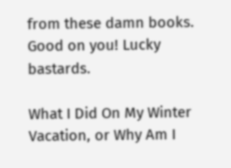from these damn books. Good on you! Lucky bastards.

What I Did On My Winter Vacation, or Why Am I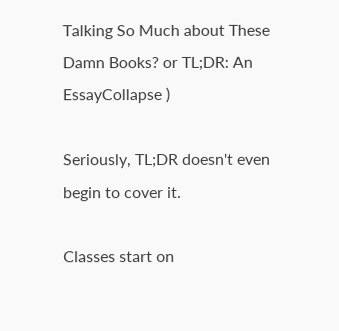Talking So Much about These Damn Books? or TL;DR: An EssayCollapse )

Seriously, TL;DR doesn't even begin to cover it.

Classes start on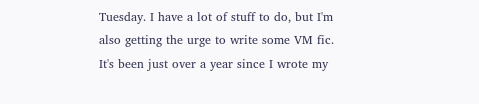Tuesday. I have a lot of stuff to do, but I'm also getting the urge to write some VM fic. It's been just over a year since I wrote my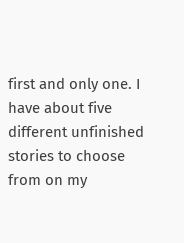first and only one. I have about five different unfinished stories to choose from on my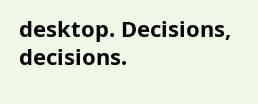desktop. Decisions, decisions.